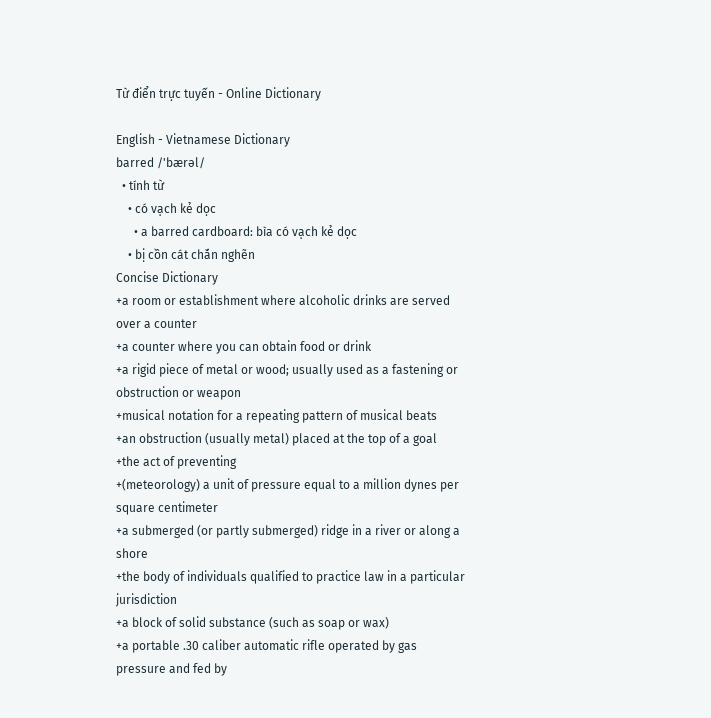Từ điển trực tuyến - Online Dictionary

English - Vietnamese Dictionary
barred /'bærəl/
  • tính từ
    • có vạch kẻ dọc
      • a barred cardboard: bìa có vạch kẻ dọc
    • bị cồn cát chắn nghẽn
Concise Dictionary
+a room or establishment where alcoholic drinks are served over a counter
+a counter where you can obtain food or drink
+a rigid piece of metal or wood; usually used as a fastening or obstruction or weapon
+musical notation for a repeating pattern of musical beats
+an obstruction (usually metal) placed at the top of a goal
+the act of preventing
+(meteorology) a unit of pressure equal to a million dynes per square centimeter
+a submerged (or partly submerged) ridge in a river or along a shore
+the body of individuals qualified to practice law in a particular jurisdiction
+a block of solid substance (such as soap or wax)
+a portable .30 caliber automatic rifle operated by gas pressure and fed by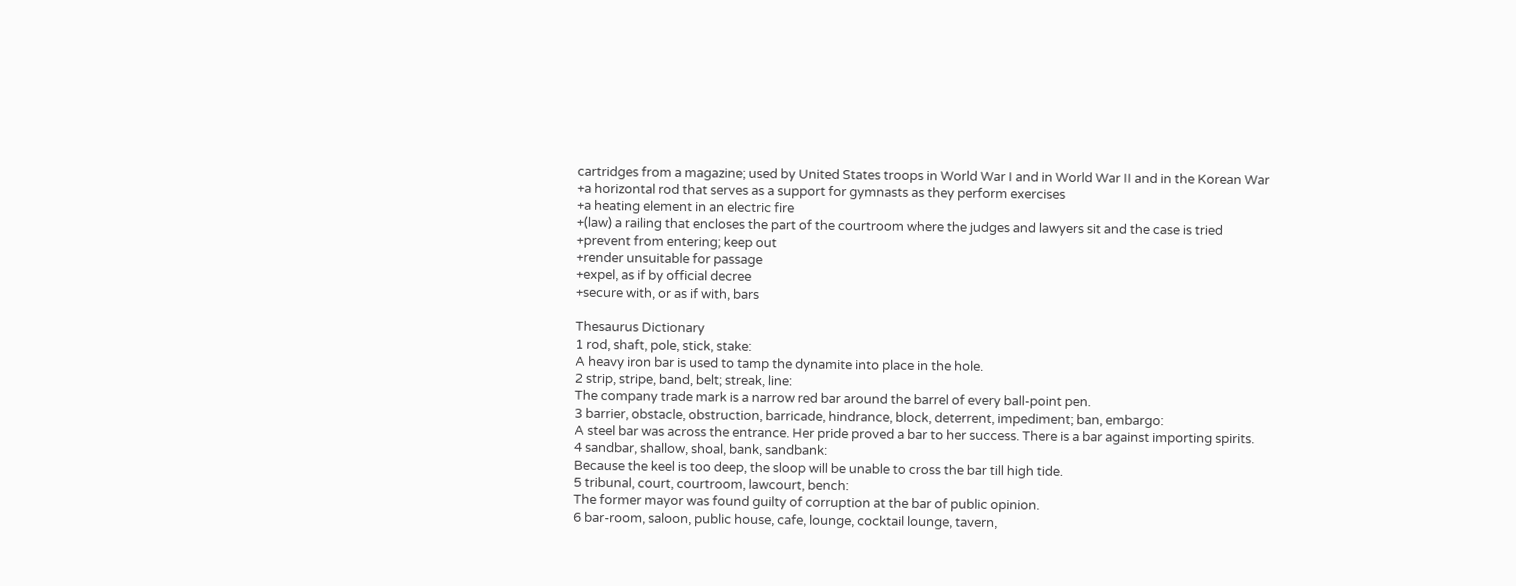cartridges from a magazine; used by United States troops in World War I and in World War II and in the Korean War
+a horizontal rod that serves as a support for gymnasts as they perform exercises
+a heating element in an electric fire
+(law) a railing that encloses the part of the courtroom where the judges and lawyers sit and the case is tried
+prevent from entering; keep out
+render unsuitable for passage
+expel, as if by official decree
+secure with, or as if with, bars

Thesaurus Dictionary
1 rod, shaft, pole, stick, stake:
A heavy iron bar is used to tamp the dynamite into place in the hole.
2 strip, stripe, band, belt; streak, line:
The company trade mark is a narrow red bar around the barrel of every ball-point pen.
3 barrier, obstacle, obstruction, barricade, hindrance, block, deterrent, impediment; ban, embargo:
A steel bar was across the entrance. Her pride proved a bar to her success. There is a bar against importing spirits.
4 sandbar, shallow, shoal, bank, sandbank:
Because the keel is too deep, the sloop will be unable to cross the bar till high tide.
5 tribunal, court, courtroom, lawcourt, bench:
The former mayor was found guilty of corruption at the bar of public opinion.
6 bar-room, saloon, public house, cafe, lounge, cocktail lounge, tavern,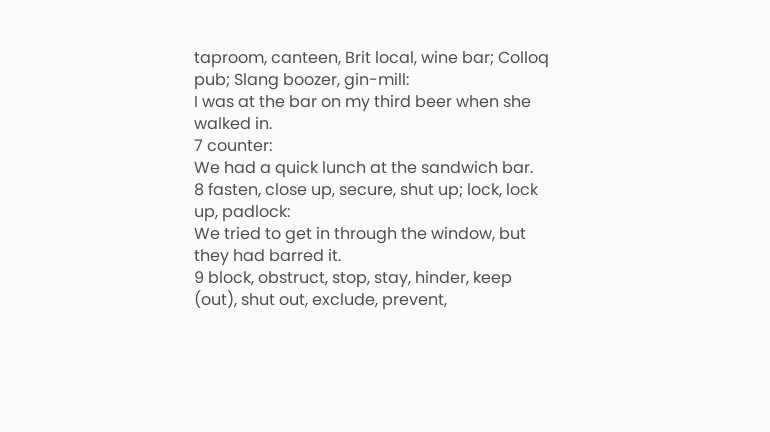taproom, canteen, Brit local, wine bar; Colloq pub; Slang boozer, gin-mill:
I was at the bar on my third beer when she walked in.
7 counter:
We had a quick lunch at the sandwich bar.
8 fasten, close up, secure, shut up; lock, lock up, padlock:
We tried to get in through the window, but they had barred it.
9 block, obstruct, stop, stay, hinder, keep (out), shut out, exclude, prevent,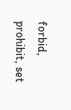forbid, prohibit, set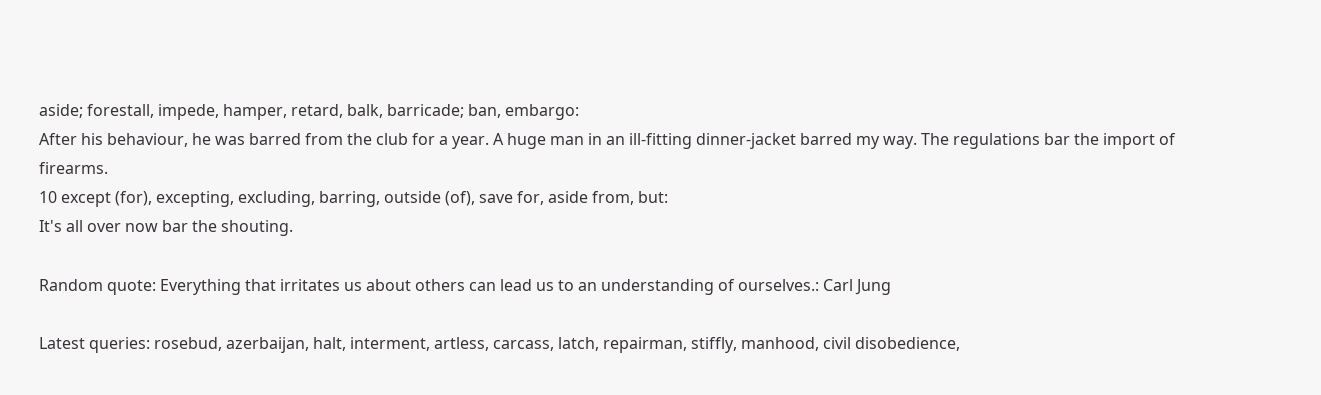aside; forestall, impede, hamper, retard, balk, barricade; ban, embargo:
After his behaviour, he was barred from the club for a year. A huge man in an ill-fitting dinner-jacket barred my way. The regulations bar the import of firearms.
10 except (for), excepting, excluding, barring, outside (of), save for, aside from, but:
It's all over now bar the shouting.

Random quote: Everything that irritates us about others can lead us to an understanding of ourselves.: Carl Jung

Latest queries: rosebud, azerbaijan, halt, interment, artless, carcass, latch, repairman, stiffly, manhood, civil disobedience,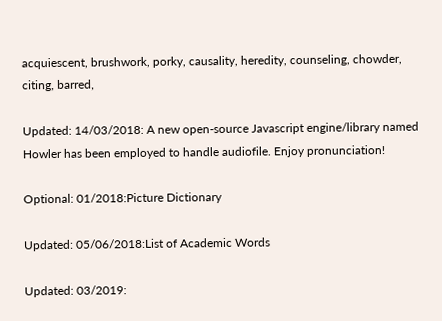acquiescent, brushwork, porky, causality, heredity, counseling, chowder, citing, barred,

Updated: 14/03/2018: A new open-source Javascript engine/library named Howler has been employed to handle audiofile. Enjoy pronunciation!

Optional: 01/2018:Picture Dictionary

Updated: 05/06/2018:List of Academic Words

Updated: 03/2019: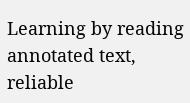Learning by reading annotated text, reliable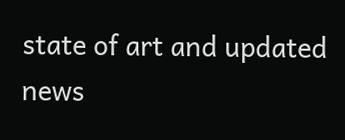state of art and updated news